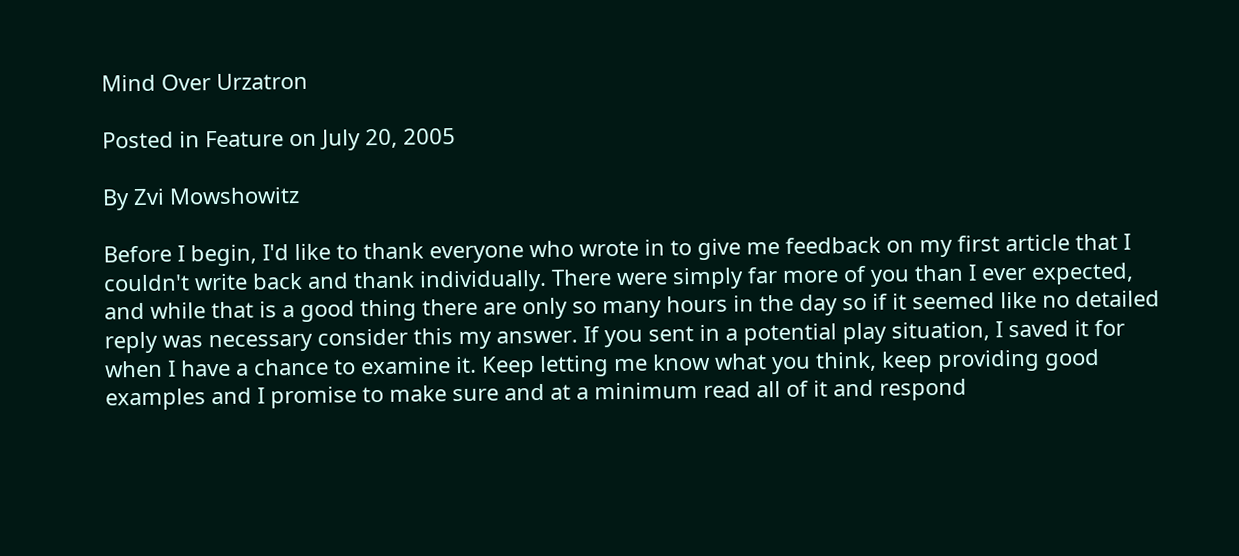Mind Over Urzatron

Posted in Feature on July 20, 2005

By Zvi Mowshowitz

Before I begin, I'd like to thank everyone who wrote in to give me feedback on my first article that I couldn't write back and thank individually. There were simply far more of you than I ever expected, and while that is a good thing there are only so many hours in the day so if it seemed like no detailed reply was necessary consider this my answer. If you sent in a potential play situation, I saved it for when I have a chance to examine it. Keep letting me know what you think, keep providing good examples and I promise to make sure and at a minimum read all of it and respond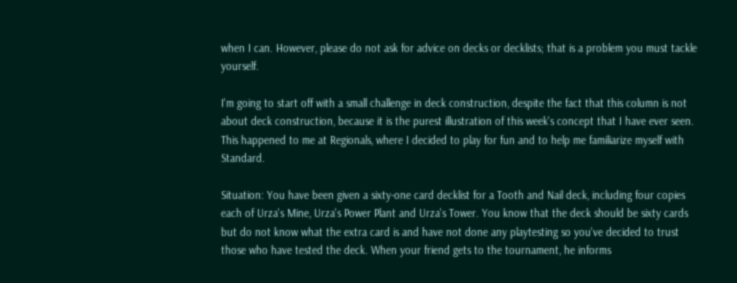when I can. However, please do not ask for advice on decks or decklists; that is a problem you must tackle yourself.

I'm going to start off with a small challenge in deck construction, despite the fact that this column is not about deck construction, because it is the purest illustration of this week's concept that I have ever seen. This happened to me at Regionals, where I decided to play for fun and to help me familiarize myself with Standard.

Situation: You have been given a sixty-one card decklist for a Tooth and Nail deck, including four copies each of Urza's Mine, Urza's Power Plant and Urza's Tower. You know that the deck should be sixty cards but do not know what the extra card is and have not done any playtesting so you've decided to trust those who have tested the deck. When your friend gets to the tournament, he informs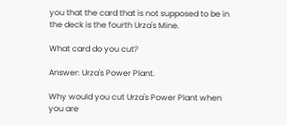you that the card that is not supposed to be in the deck is the fourth Urza's Mine.

What card do you cut?

Answer: Urza's Power Plant.

Why would you cut Urza's Power Plant when you are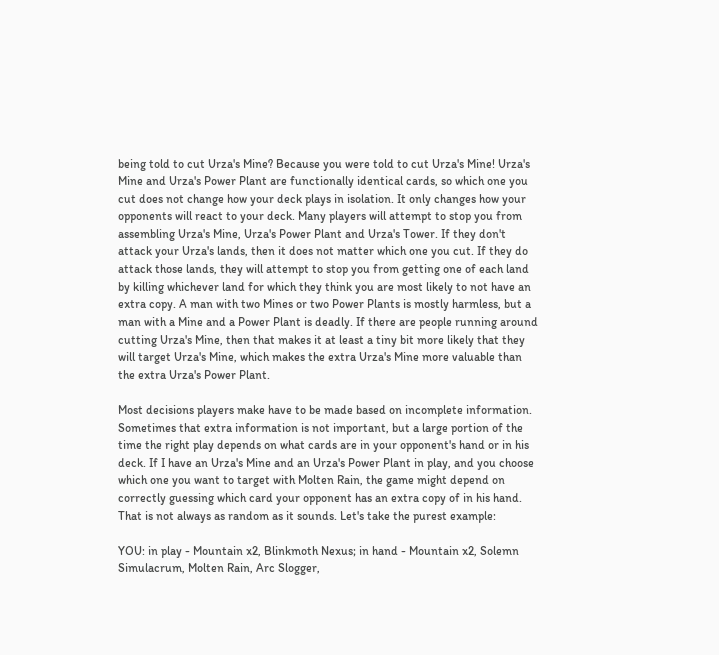being told to cut Urza's Mine? Because you were told to cut Urza's Mine! Urza's Mine and Urza's Power Plant are functionally identical cards, so which one you cut does not change how your deck plays in isolation. It only changes how your opponents will react to your deck. Many players will attempt to stop you from assembling Urza's Mine, Urza's Power Plant and Urza's Tower. If they don't attack your Urza's lands, then it does not matter which one you cut. If they do attack those lands, they will attempt to stop you from getting one of each land by killing whichever land for which they think you are most likely to not have an extra copy. A man with two Mines or two Power Plants is mostly harmless, but a man with a Mine and a Power Plant is deadly. If there are people running around cutting Urza's Mine, then that makes it at least a tiny bit more likely that they will target Urza's Mine, which makes the extra Urza's Mine more valuable than the extra Urza's Power Plant.

Most decisions players make have to be made based on incomplete information. Sometimes that extra information is not important, but a large portion of the time the right play depends on what cards are in your opponent's hand or in his deck. If I have an Urza's Mine and an Urza's Power Plant in play, and you choose which one you want to target with Molten Rain, the game might depend on correctly guessing which card your opponent has an extra copy of in his hand. That is not always as random as it sounds. Let's take the purest example:

YOU: in play - Mountain x2, Blinkmoth Nexus; in hand - Mountain x2, Solemn Simulacrum, Molten Rain, Arc Slogger,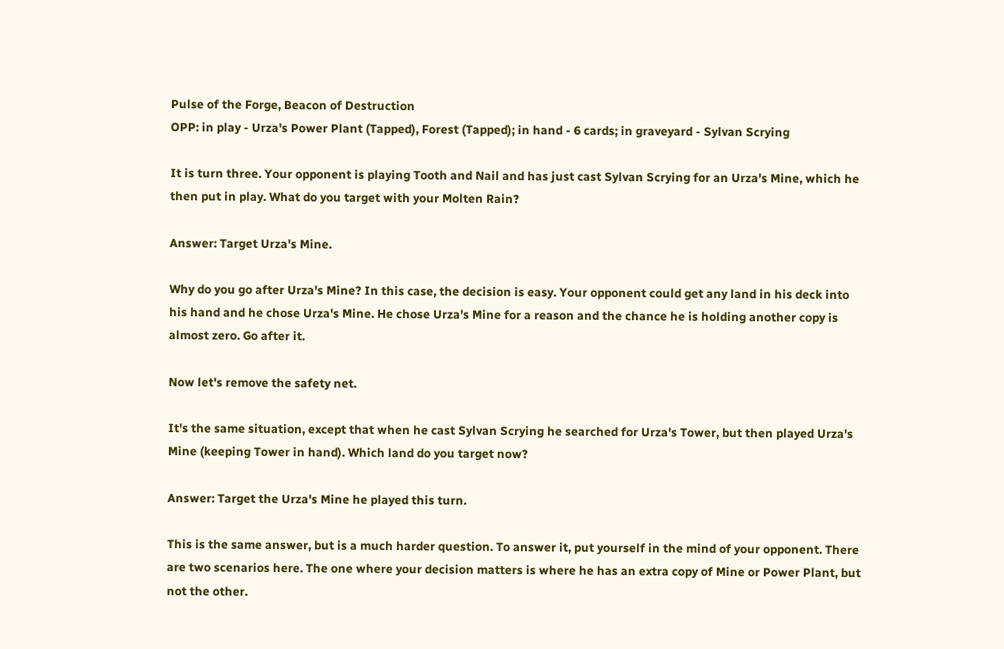Pulse of the Forge, Beacon of Destruction
OPP: in play - Urza's Power Plant (Tapped), Forest (Tapped); in hand - 6 cards; in graveyard - Sylvan Scrying

It is turn three. Your opponent is playing Tooth and Nail and has just cast Sylvan Scrying for an Urza's Mine, which he then put in play. What do you target with your Molten Rain?

Answer: Target Urza's Mine.

Why do you go after Urza's Mine? In this case, the decision is easy. Your opponent could get any land in his deck into his hand and he chose Urza's Mine. He chose Urza's Mine for a reason and the chance he is holding another copy is almost zero. Go after it.

Now let's remove the safety net.

It's the same situation, except that when he cast Sylvan Scrying he searched for Urza's Tower, but then played Urza's Mine (keeping Tower in hand). Which land do you target now?

Answer: Target the Urza's Mine he played this turn.

This is the same answer, but is a much harder question. To answer it, put yourself in the mind of your opponent. There are two scenarios here. The one where your decision matters is where he has an extra copy of Mine or Power Plant, but not the other.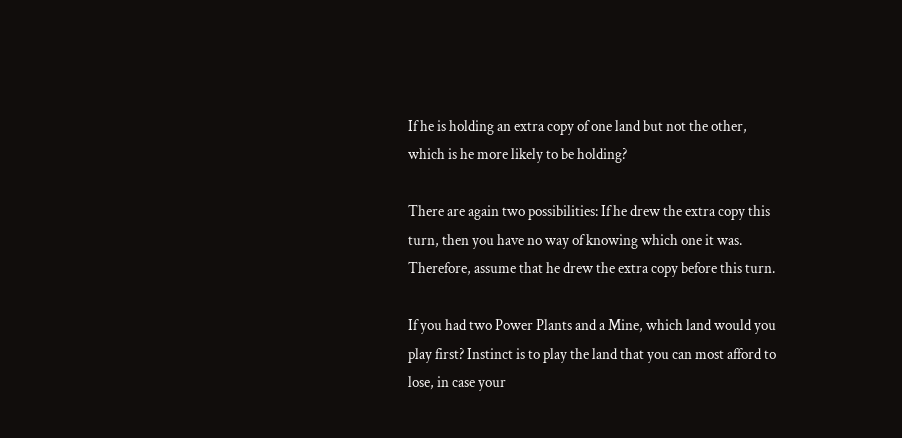If he is holding an extra copy of one land but not the other, which is he more likely to be holding?

There are again two possibilities: If he drew the extra copy this turn, then you have no way of knowing which one it was. Therefore, assume that he drew the extra copy before this turn.

If you had two Power Plants and a Mine, which land would you play first? Instinct is to play the land that you can most afford to lose, in case your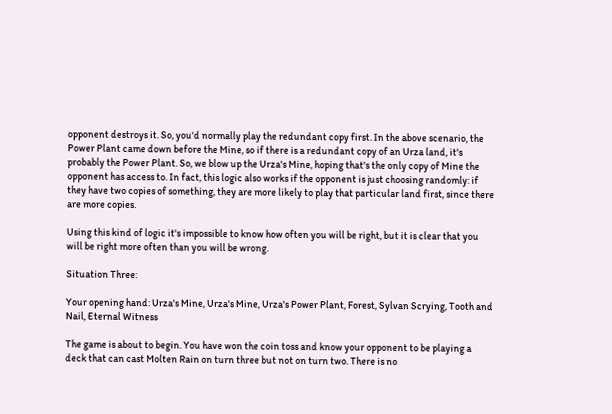opponent destroys it. So, you'd normally play the redundant copy first. In the above scenario, the Power Plant came down before the Mine, so if there is a redundant copy of an Urza land, it's probably the Power Plant. So, we blow up the Urza's Mine, hoping that's the only copy of Mine the opponent has access to. In fact, this logic also works if the opponent is just choosing randomly: if they have two copies of something, they are more likely to play that particular land first, since there are more copies.

Using this kind of logic it's impossible to know how often you will be right, but it is clear that you will be right more often than you will be wrong.

Situation Three:

Your opening hand: Urza's Mine, Urza's Mine, Urza's Power Plant, Forest, Sylvan Scrying, Tooth and Nail, Eternal Witness

The game is about to begin. You have won the coin toss and know your opponent to be playing a deck that can cast Molten Rain on turn three but not on turn two. There is no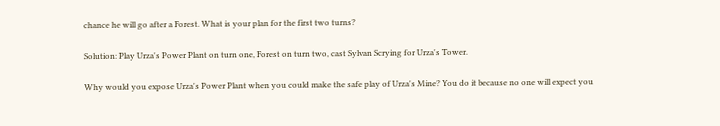chance he will go after a Forest. What is your plan for the first two turns?

Solution: Play Urza's Power Plant on turn one, Forest on turn two, cast Sylvan Scrying for Urza's Tower.

Why would you expose Urza's Power Plant when you could make the safe play of Urza's Mine? You do it because no one will expect you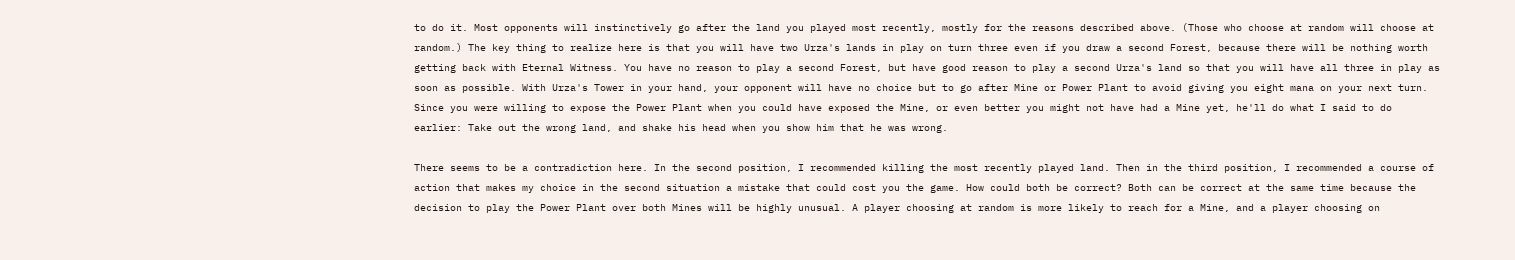to do it. Most opponents will instinctively go after the land you played most recently, mostly for the reasons described above. (Those who choose at random will choose at random.) The key thing to realize here is that you will have two Urza's lands in play on turn three even if you draw a second Forest, because there will be nothing worth getting back with Eternal Witness. You have no reason to play a second Forest, but have good reason to play a second Urza's land so that you will have all three in play as soon as possible. With Urza's Tower in your hand, your opponent will have no choice but to go after Mine or Power Plant to avoid giving you eight mana on your next turn. Since you were willing to expose the Power Plant when you could have exposed the Mine, or even better you might not have had a Mine yet, he'll do what I said to do earlier: Take out the wrong land, and shake his head when you show him that he was wrong.

There seems to be a contradiction here. In the second position, I recommended killing the most recently played land. Then in the third position, I recommended a course of action that makes my choice in the second situation a mistake that could cost you the game. How could both be correct? Both can be correct at the same time because the decision to play the Power Plant over both Mines will be highly unusual. A player choosing at random is more likely to reach for a Mine, and a player choosing on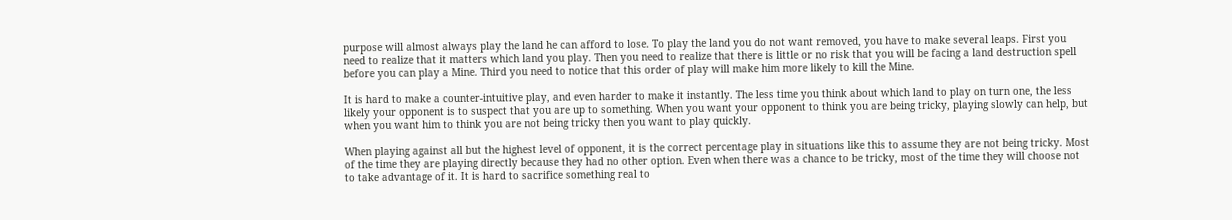purpose will almost always play the land he can afford to lose. To play the land you do not want removed, you have to make several leaps. First you need to realize that it matters which land you play. Then you need to realize that there is little or no risk that you will be facing a land destruction spell before you can play a Mine. Third you need to notice that this order of play will make him more likely to kill the Mine.

It is hard to make a counter-intuitive play, and even harder to make it instantly. The less time you think about which land to play on turn one, the less likely your opponent is to suspect that you are up to something. When you want your opponent to think you are being tricky, playing slowly can help, but when you want him to think you are not being tricky then you want to play quickly.

When playing against all but the highest level of opponent, it is the correct percentage play in situations like this to assume they are not being tricky. Most of the time they are playing directly because they had no other option. Even when there was a chance to be tricky, most of the time they will choose not to take advantage of it. It is hard to sacrifice something real to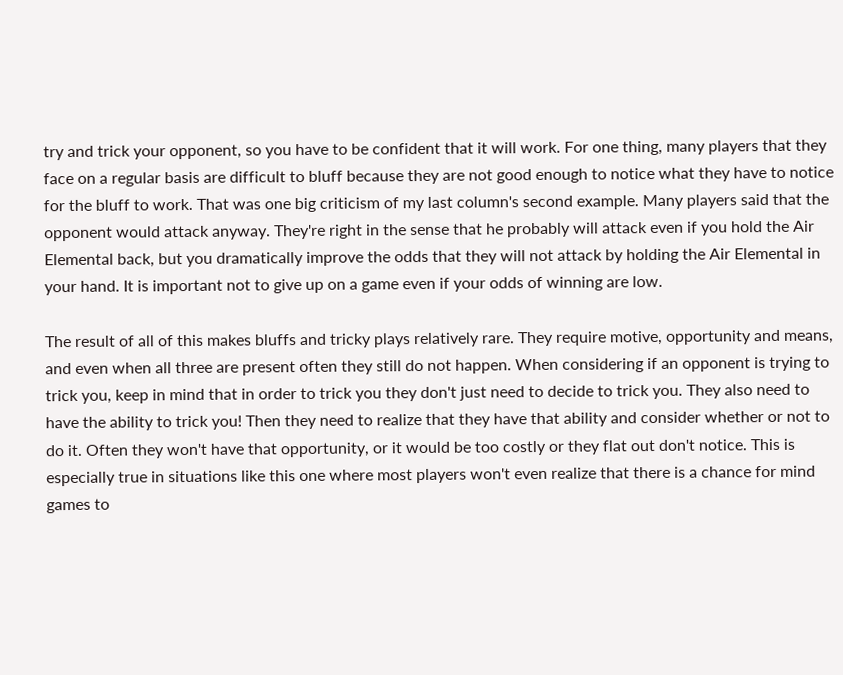try and trick your opponent, so you have to be confident that it will work. For one thing, many players that they face on a regular basis are difficult to bluff because they are not good enough to notice what they have to notice for the bluff to work. That was one big criticism of my last column's second example. Many players said that the opponent would attack anyway. They're right in the sense that he probably will attack even if you hold the Air Elemental back, but you dramatically improve the odds that they will not attack by holding the Air Elemental in your hand. It is important not to give up on a game even if your odds of winning are low.

The result of all of this makes bluffs and tricky plays relatively rare. They require motive, opportunity and means, and even when all three are present often they still do not happen. When considering if an opponent is trying to trick you, keep in mind that in order to trick you they don't just need to decide to trick you. They also need to have the ability to trick you! Then they need to realize that they have that ability and consider whether or not to do it. Often they won't have that opportunity, or it would be too costly or they flat out don't notice. This is especially true in situations like this one where most players won't even realize that there is a chance for mind games to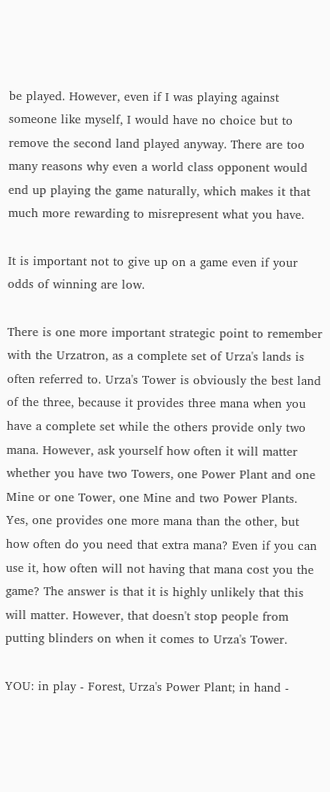be played. However, even if I was playing against someone like myself, I would have no choice but to remove the second land played anyway. There are too many reasons why even a world class opponent would end up playing the game naturally, which makes it that much more rewarding to misrepresent what you have.

It is important not to give up on a game even if your odds of winning are low.

There is one more important strategic point to remember with the Urzatron, as a complete set of Urza's lands is often referred to. Urza's Tower is obviously the best land of the three, because it provides three mana when you have a complete set while the others provide only two mana. However, ask yourself how often it will matter whether you have two Towers, one Power Plant and one Mine or one Tower, one Mine and two Power Plants. Yes, one provides one more mana than the other, but how often do you need that extra mana? Even if you can use it, how often will not having that mana cost you the game? The answer is that it is highly unlikely that this will matter. However, that doesn't stop people from putting blinders on when it comes to Urza's Tower.

YOU: in play - Forest, Urza's Power Plant; in hand -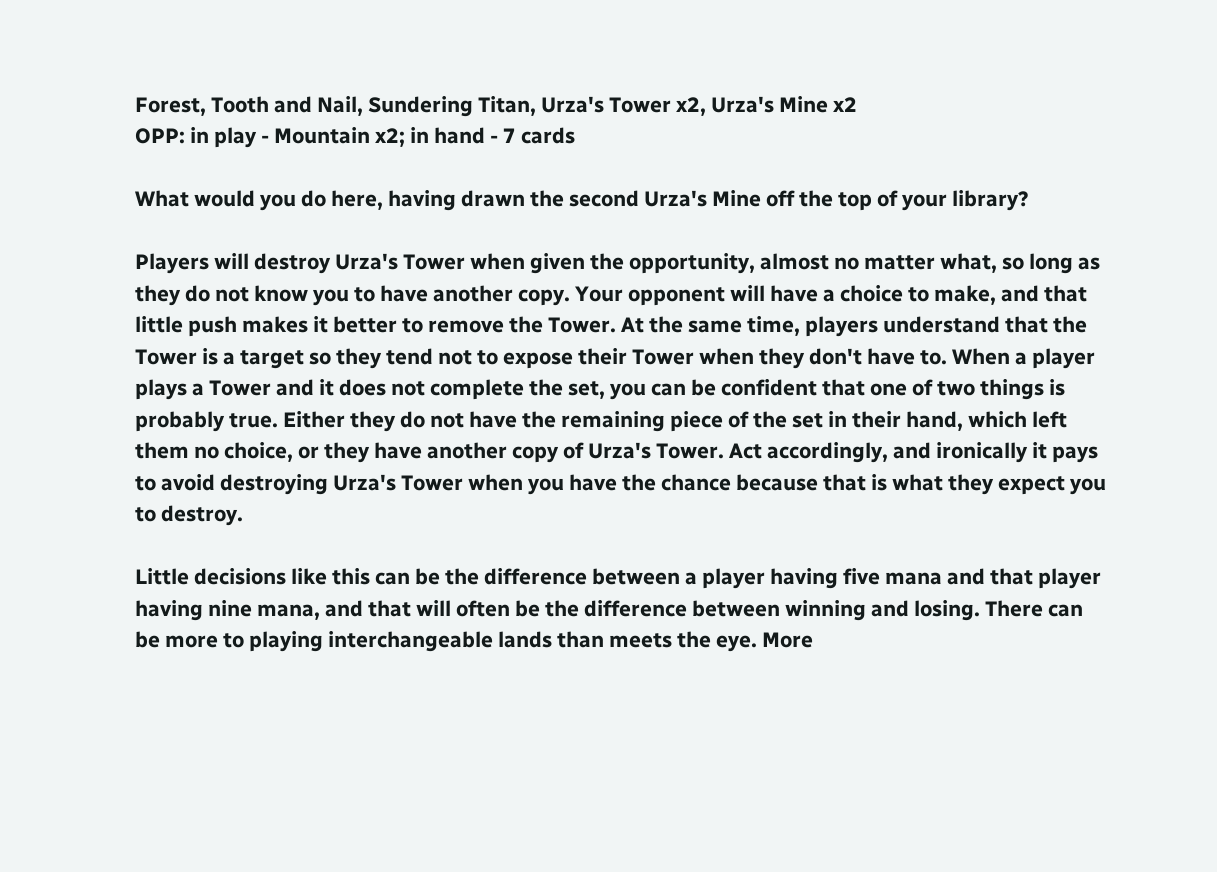Forest, Tooth and Nail, Sundering Titan, Urza's Tower x2, Urza's Mine x2
OPP: in play - Mountain x2; in hand - 7 cards

What would you do here, having drawn the second Urza's Mine off the top of your library?

Players will destroy Urza's Tower when given the opportunity, almost no matter what, so long as they do not know you to have another copy. Your opponent will have a choice to make, and that little push makes it better to remove the Tower. At the same time, players understand that the Tower is a target so they tend not to expose their Tower when they don't have to. When a player plays a Tower and it does not complete the set, you can be confident that one of two things is probably true. Either they do not have the remaining piece of the set in their hand, which left them no choice, or they have another copy of Urza's Tower. Act accordingly, and ironically it pays to avoid destroying Urza's Tower when you have the chance because that is what they expect you to destroy.

Little decisions like this can be the difference between a player having five mana and that player having nine mana, and that will often be the difference between winning and losing. There can be more to playing interchangeable lands than meets the eye. More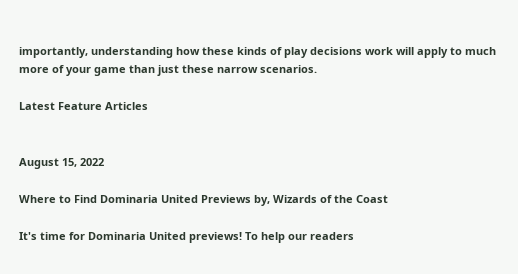importantly, understanding how these kinds of play decisions work will apply to much more of your game than just these narrow scenarios.

Latest Feature Articles


August 15, 2022

Where to Find Dominaria United Previews by, Wizards of the Coast

It's time for Dominaria United previews! To help our readers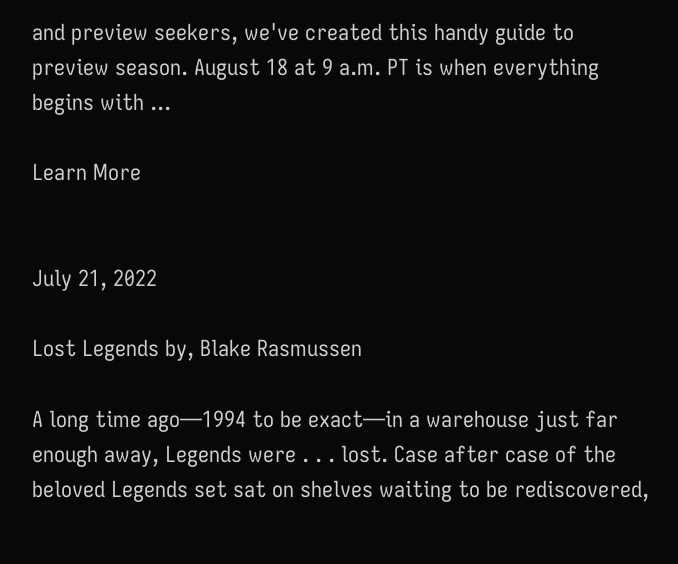and preview seekers, we've created this handy guide to preview season. August 18 at 9 a.m. PT is when everything begins with ...

Learn More


July 21, 2022

Lost Legends by, Blake Rasmussen

A long time ago—1994 to be exact—in a warehouse just far enough away, Legends were . . . lost. Case after case of the beloved Legends set sat on shelves waiting to be rediscovered,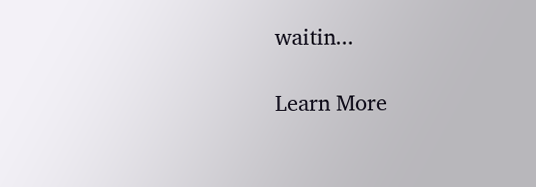waitin...

Learn More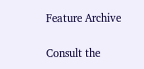Feature Archive

Consult the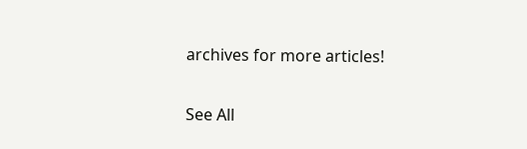archives for more articles!

See All